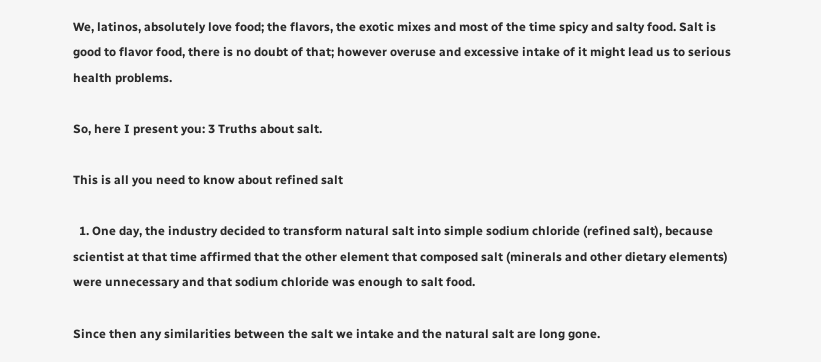We, latinos, absolutely love food; the flavors, the exotic mixes and most of the time spicy and salty food. Salt is good to flavor food, there is no doubt of that; however overuse and excessive intake of it might lead us to serious health problems.

So, here I present you: 3 Truths about salt.

This is all you need to know about refined salt

  1. One day, the industry decided to transform natural salt into simple sodium chloride (refined salt), because scientist at that time affirmed that the other element that composed salt (minerals and other dietary elements) were unnecessary and that sodium chloride was enough to salt food.

Since then any similarities between the salt we intake and the natural salt are long gone.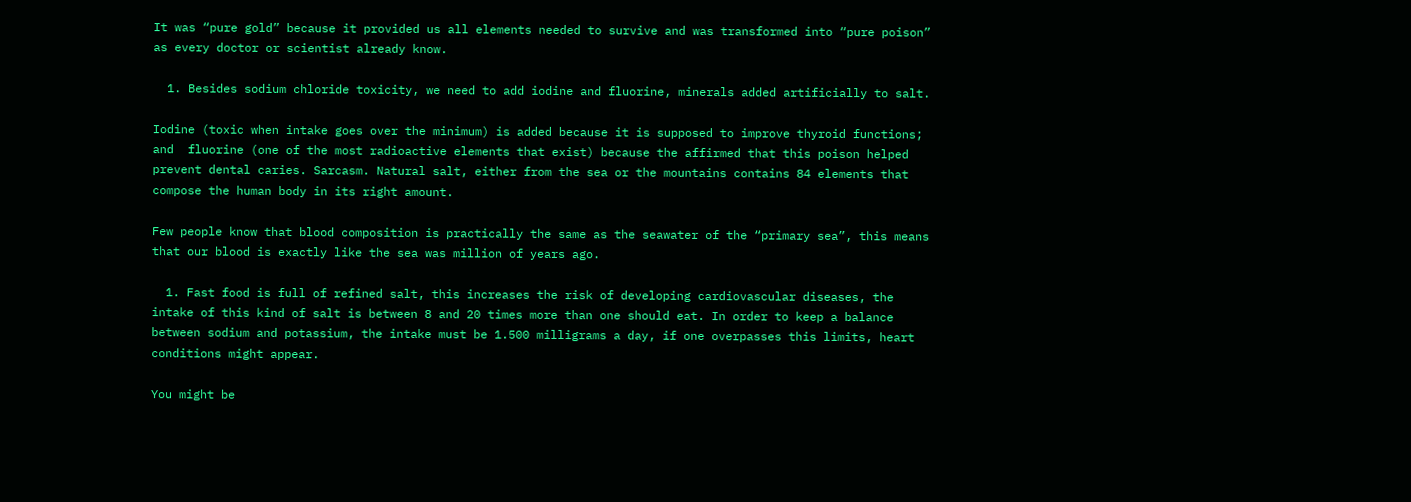It was “pure gold” because it provided us all elements needed to survive and was transformed into “pure poison” as every doctor or scientist already know.

  1. Besides sodium chloride toxicity, we need to add iodine and fluorine, minerals added artificially to salt.

Iodine (toxic when intake goes over the minimum) is added because it is supposed to improve thyroid functions; and  fluorine (one of the most radioactive elements that exist) because the affirmed that this poison helped prevent dental caries. Sarcasm. Natural salt, either from the sea or the mountains contains 84 elements that compose the human body in its right amount.

Few people know that blood composition is practically the same as the seawater of the “primary sea”, this means that our blood is exactly like the sea was million of years ago.

  1. Fast food is full of refined salt, this increases the risk of developing cardiovascular diseases, the intake of this kind of salt is between 8 and 20 times more than one should eat. In order to keep a balance between sodium and potassium, the intake must be 1.500 milligrams a day, if one overpasses this limits, heart conditions might appear.

You might be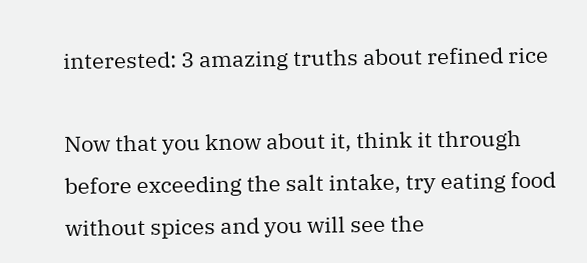interested: 3 amazing truths about refined rice

Now that you know about it, think it through before exceeding the salt intake, try eating food without spices and you will see the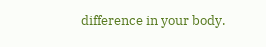difference in your body.